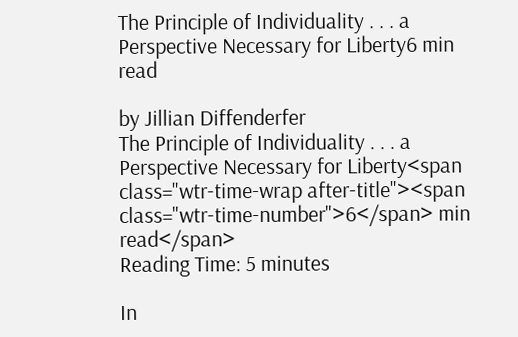The Principle of Individuality . . . a Perspective Necessary for Liberty6 min read

by Jillian Diffenderfer
The Principle of Individuality . . . a Perspective Necessary for Liberty<span class="wtr-time-wrap after-title"><span class="wtr-time-number">6</span> min read</span>
Reading Time: 5 minutes

In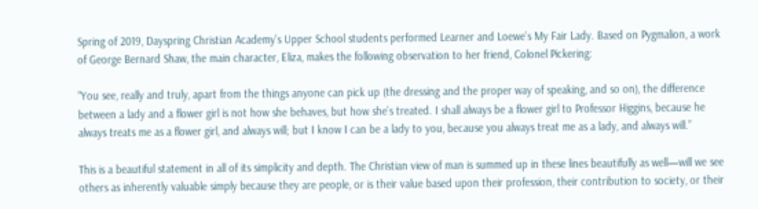Spring of 2019, Dayspring Christian Academy’s Upper School students performed Learner and Loewe’s My Fair Lady. Based on Pygmalion, a work of George Bernard Shaw, the main character, Eliza, makes the following observation to her friend, Colonel Pickering:

“You see, really and truly, apart from the things anyone can pick up (the dressing and the proper way of speaking, and so on), the difference between a lady and a flower girl is not how she behaves, but how she’s treated. I shall always be a flower girl to Professor Higgins, because he always treats me as a flower girl, and always will; but I know I can be a lady to you, because you always treat me as a lady, and always will.”

This is a beautiful statement in all of its simplicity and depth. The Christian view of man is summed up in these lines beautifully as well—will we see others as inherently valuable simply because they are people, or is their value based upon their profession, their contribution to society, or their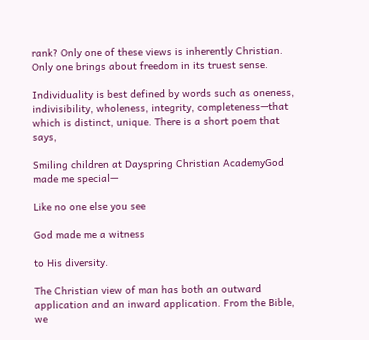rank? Only one of these views is inherently Christian. Only one brings about freedom in its truest sense.

Individuality is best defined by words such as oneness, indivisibility, wholeness, integrity, completeness—that which is distinct, unique. There is a short poem that says,

Smiling children at Dayspring Christian AcademyGod made me special—

Like no one else you see

God made me a witness

to His diversity.

The Christian view of man has both an outward application and an inward application. From the Bible, we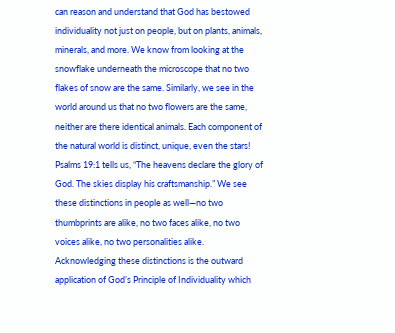can reason and understand that God has bestowed individuality not just on people, but on plants, animals, minerals, and more. We know from looking at the snowflake underneath the microscope that no two flakes of snow are the same. Similarly, we see in the world around us that no two flowers are the same, neither are there identical animals. Each component of the natural world is distinct, unique, even the stars! Psalms 19:1 tells us, “The heavens declare the glory of God. The skies display his craftsmanship.” We see these distinctions in people as well—no two thumbprints are alike, no two faces alike, no two voices alike, no two personalities alike. Acknowledging these distinctions is the outward application of God’s Principle of Individuality which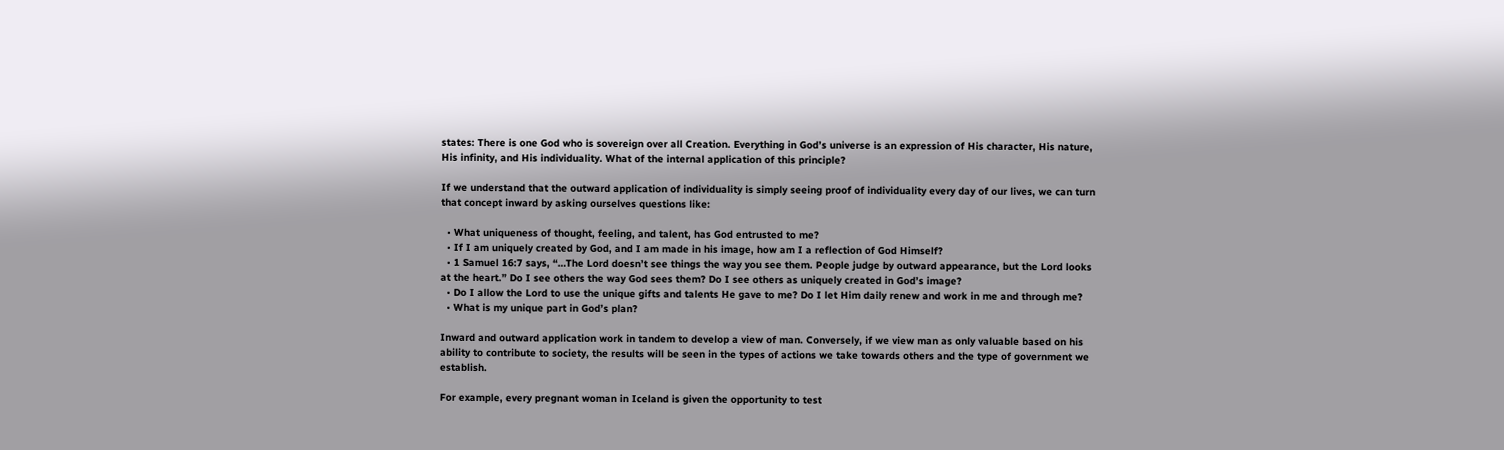states: There is one God who is sovereign over all Creation. Everything in God’s universe is an expression of His character, His nature, His infinity, and His individuality. What of the internal application of this principle?

If we understand that the outward application of individuality is simply seeing proof of individuality every day of our lives, we can turn that concept inward by asking ourselves questions like:

  • What uniqueness of thought, feeling, and talent, has God entrusted to me?
  • If I am uniquely created by God, and I am made in his image, how am I a reflection of God Himself?
  • 1 Samuel 16:7 says, “…The Lord doesn’t see things the way you see them. People judge by outward appearance, but the Lord looks at the heart.” Do I see others the way God sees them? Do I see others as uniquely created in God’s image?
  • Do I allow the Lord to use the unique gifts and talents He gave to me? Do I let Him daily renew and work in me and through me?
  • What is my unique part in God’s plan?

Inward and outward application work in tandem to develop a view of man. Conversely, if we view man as only valuable based on his ability to contribute to society, the results will be seen in the types of actions we take towards others and the type of government we establish.

For example, every pregnant woman in Iceland is given the opportunity to test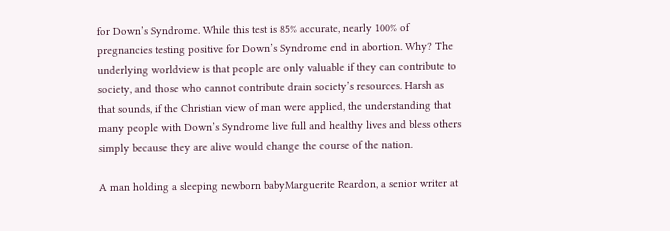for Down’s Syndrome. While this test is 85% accurate, nearly 100% of pregnancies testing positive for Down’s Syndrome end in abortion. Why? The underlying worldview is that people are only valuable if they can contribute to society, and those who cannot contribute drain society’s resources. Harsh as that sounds, if the Christian view of man were applied, the understanding that many people with Down’s Syndrome live full and healthy lives and bless others simply because they are alive would change the course of the nation.

A man holding a sleeping newborn babyMarguerite Reardon, a senior writer at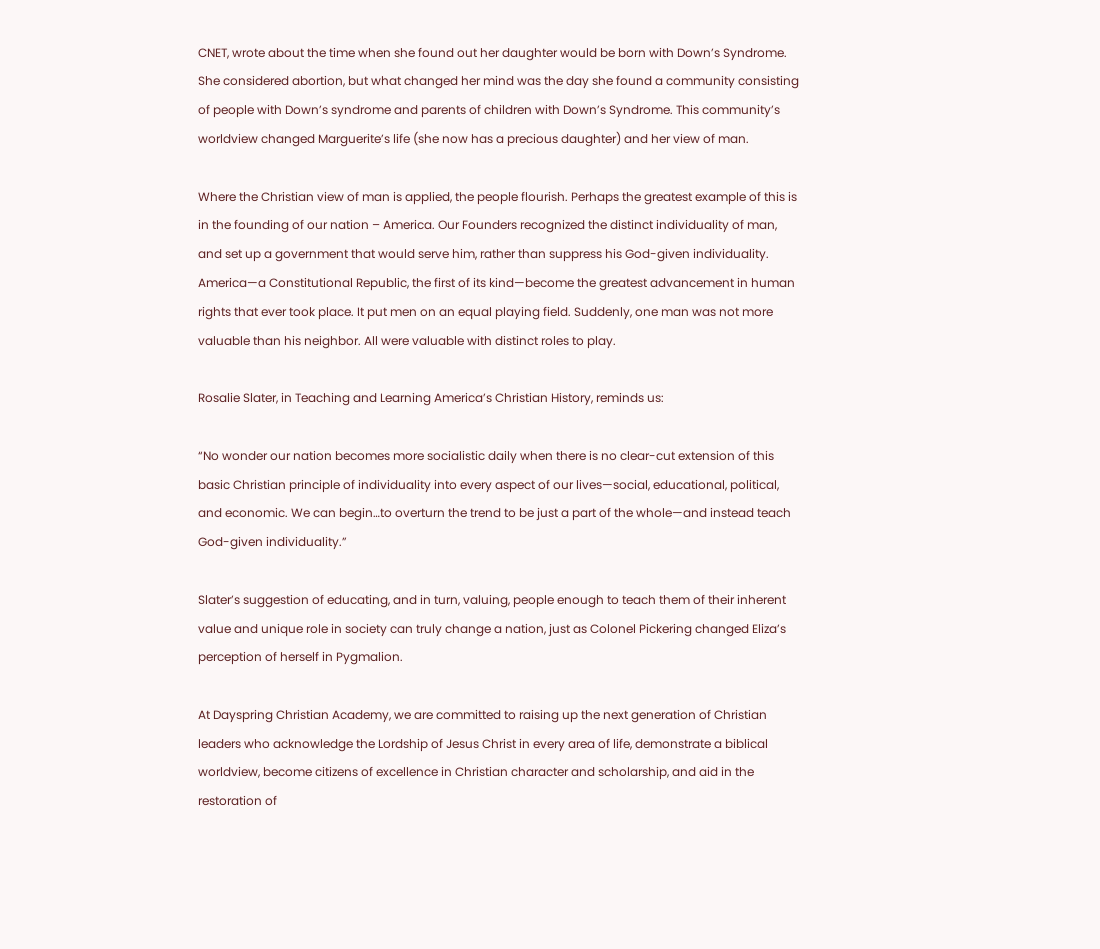CNET, wrote about the time when she found out her daughter would be born with Down’s Syndrome. She considered abortion, but what changed her mind was the day she found a community consisting of people with Down’s syndrome and parents of children with Down’s Syndrome. This community’s worldview changed Marguerite’s life (she now has a precious daughter) and her view of man.

Where the Christian view of man is applied, the people flourish. Perhaps the greatest example of this is in the founding of our nation – America. Our Founders recognized the distinct individuality of man, and set up a government that would serve him, rather than suppress his God-given individuality. America—a Constitutional Republic, the first of its kind—become the greatest advancement in human rights that ever took place. It put men on an equal playing field. Suddenly, one man was not more valuable than his neighbor. All were valuable with distinct roles to play.

Rosalie Slater, in Teaching and Learning America’s Christian History, reminds us:

“No wonder our nation becomes more socialistic daily when there is no clear-cut extension of this basic Christian principle of individuality into every aspect of our lives—social, educational, political, and economic. We can begin…to overturn the trend to be just a part of the whole—and instead teach God-given individuality.”

Slater’s suggestion of educating, and in turn, valuing, people enough to teach them of their inherent value and unique role in society can truly change a nation, just as Colonel Pickering changed Eliza’s perception of herself in Pygmalion.

At Dayspring Christian Academy, we are committed to raising up the next generation of Christian leaders who acknowledge the Lordship of Jesus Christ in every area of life, demonstrate a biblical worldview, become citizens of excellence in Christian character and scholarship, and aid in the restoration of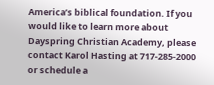America’s biblical foundation. If you would like to learn more about Dayspring Christian Academy, please contact Karol Hasting at 717-285-2000 or schedule a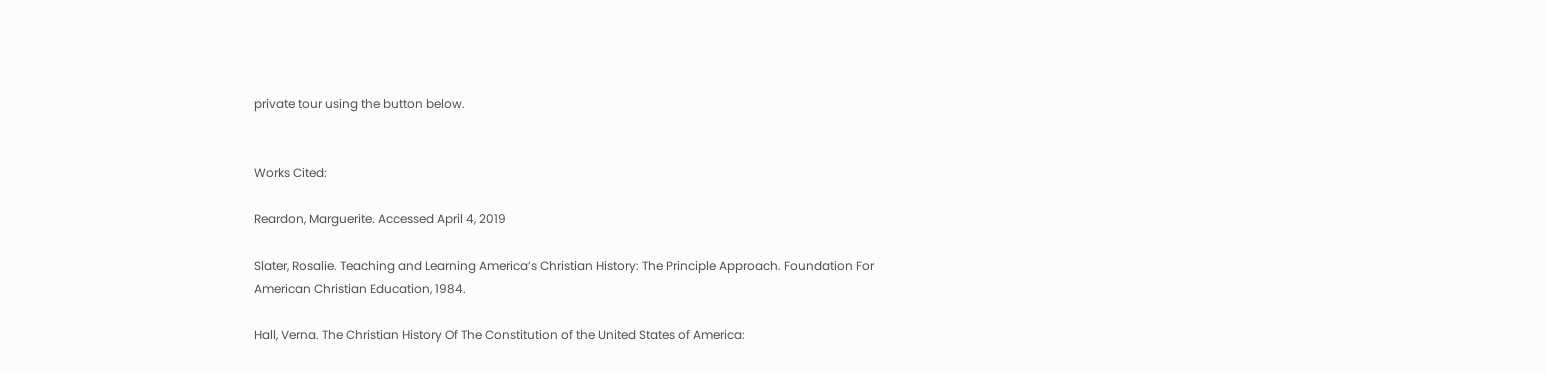private tour using the button below.


Works Cited:

Reardon, Marguerite. Accessed April 4, 2019

Slater, Rosalie. Teaching and Learning America’s Christian History: The Principle Approach. Foundation For American Christian Education, 1984.

Hall, Verna. The Christian History Of The Constitution of the United States of America: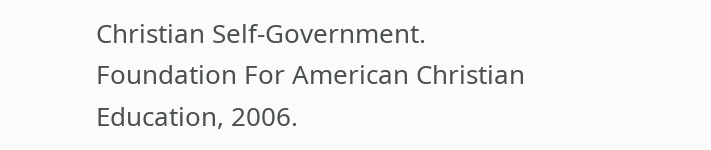Christian Self-Government. Foundation For American Christian Education, 2006.